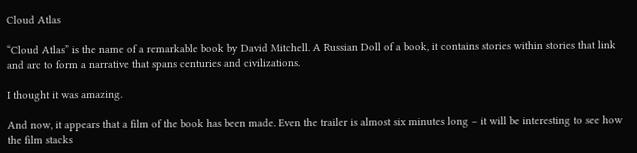Cloud Atlas

“Cloud Atlas” is the name of a remarkable book by David Mitchell. A Russian Doll of a book, it contains stories within stories that link and arc to form a narrative that spans centuries and civilizations.

I thought it was amazing.

And now, it appears that a film of the book has been made. Even the trailer is almost six minutes long – it will be interesting to see how the film stacks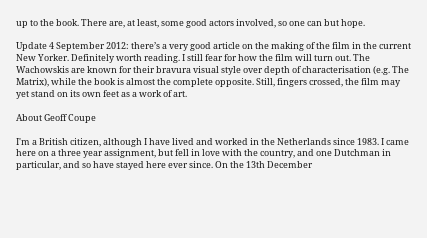up to the book. There are, at least, some good actors involved, so one can but hope.

Update 4 September 2012: there’s a very good article on the making of the film in the current New Yorker. Definitely worth reading. I still fear for how the film will turn out. The Wachowskis are known for their bravura visual style over depth of characterisation (e.g. The Matrix), while the book is almost the complete opposite. Still, fingers crossed, the film may yet stand on its own feet as a work of art.

About Geoff Coupe

I'm a British citizen, although I have lived and worked in the Netherlands since 1983. I came here on a three year assignment, but fell in love with the country, and one Dutchman in particular, and so have stayed here ever since. On the 13th December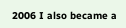2006 I also became a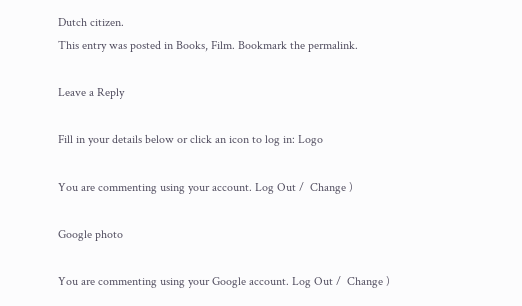Dutch citizen.
This entry was posted in Books, Film. Bookmark the permalink.

Leave a Reply

Fill in your details below or click an icon to log in: Logo

You are commenting using your account. Log Out /  Change )

Google photo

You are commenting using your Google account. Log Out /  Change )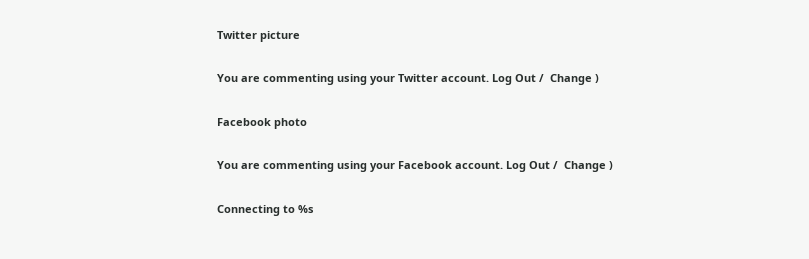Twitter picture

You are commenting using your Twitter account. Log Out /  Change )

Facebook photo

You are commenting using your Facebook account. Log Out /  Change )

Connecting to %s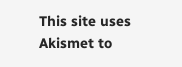This site uses Akismet to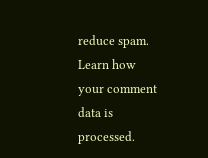reduce spam. Learn how your comment data is processed.